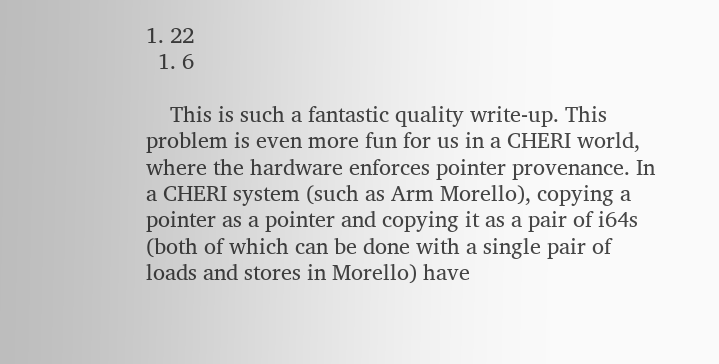1. 22
  1. 6

    This is such a fantastic quality write-up. This problem is even more fun for us in a CHERI world, where the hardware enforces pointer provenance. In a CHERI system (such as Arm Morello), copying a pointer as a pointer and copying it as a pair of i64s (both of which can be done with a single pair of loads and stores in Morello) have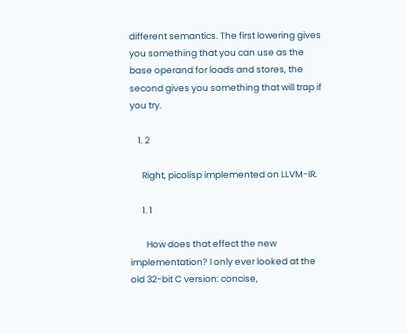different semantics. The first lowering gives you something that you can use as the base operand for loads and stores, the second gives you something that will trap if you try.

    1. 2

      Right, picolisp implemented on LLVM-IR.

      1. 1

        How does that effect the new implementation? I only ever looked at the old 32-bit C version: concise,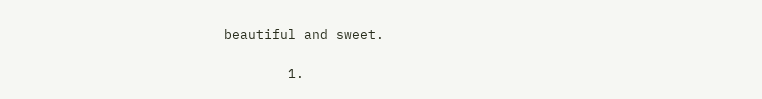beautiful and sweet.

        1.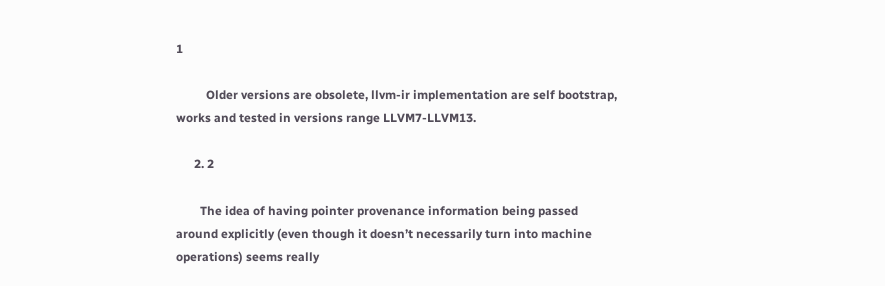1

          Older versions are obsolete, llvm-ir implementation are self bootstrap, works and tested in versions range LLVM7-LLVM13.

      2. 2

        The idea of having pointer provenance information being passed around explicitly (even though it doesn’t necessarily turn into machine operations) seems really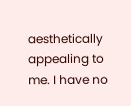aesthetically appealing to me. I have no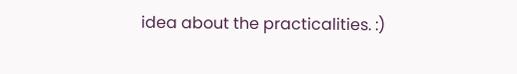idea about the practicalities. :)